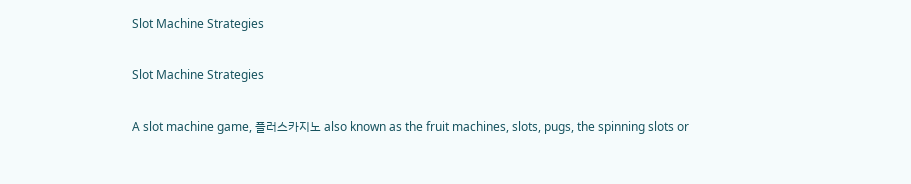Slot Machine Strategies

Slot Machine Strategies

A slot machine game, 플러스카지노 also known as the fruit machines, slots, pugs, the spinning slots or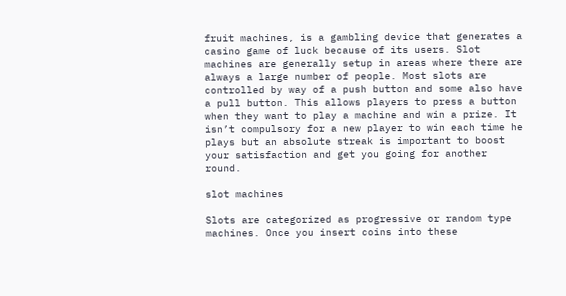fruit machines, is a gambling device that generates a casino game of luck because of its users. Slot machines are generally setup in areas where there are always a large number of people. Most slots are controlled by way of a push button and some also have a pull button. This allows players to press a button when they want to play a machine and win a prize. It isn’t compulsory for a new player to win each time he plays but an absolute streak is important to boost your satisfaction and get you going for another round.

slot machines

Slots are categorized as progressive or random type machines. Once you insert coins into these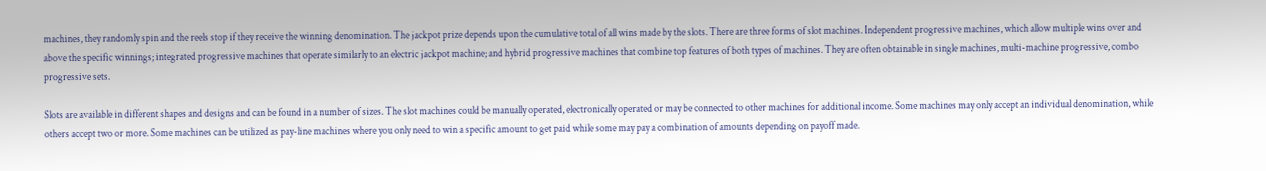machines, they randomly spin and the reels stop if they receive the winning denomination. The jackpot prize depends upon the cumulative total of all wins made by the slots. There are three forms of slot machines. Independent progressive machines, which allow multiple wins over and above the specific winnings; integrated progressive machines that operate similarly to an electric jackpot machine; and hybrid progressive machines that combine top features of both types of machines. They are often obtainable in single machines, multi-machine progressive, combo progressive sets.

Slots are available in different shapes and designs and can be found in a number of sizes. The slot machines could be manually operated, electronically operated or may be connected to other machines for additional income. Some machines may only accept an individual denomination, while others accept two or more. Some machines can be utilized as pay-line machines where you only need to win a specific amount to get paid while some may pay a combination of amounts depending on payoff made.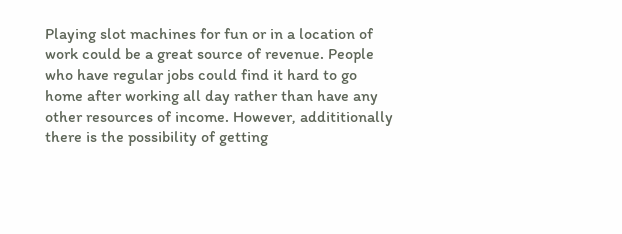Playing slot machines for fun or in a location of work could be a great source of revenue. People who have regular jobs could find it hard to go home after working all day rather than have any other resources of income. However, addititionally there is the possibility of getting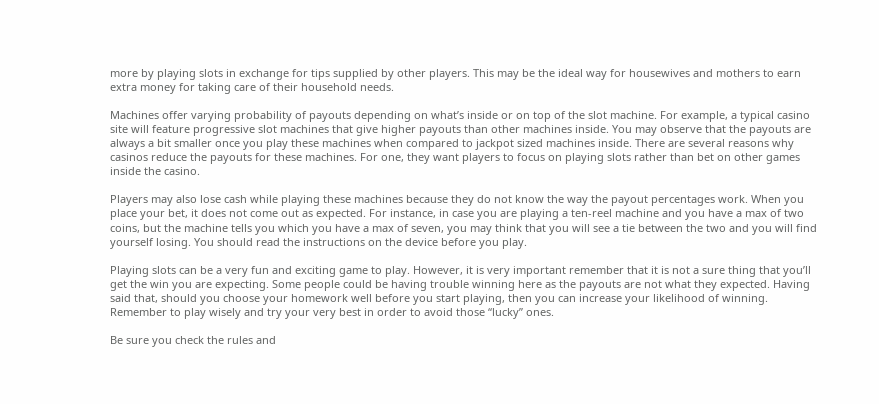more by playing slots in exchange for tips supplied by other players. This may be the ideal way for housewives and mothers to earn extra money for taking care of their household needs.

Machines offer varying probability of payouts depending on what’s inside or on top of the slot machine. For example, a typical casino site will feature progressive slot machines that give higher payouts than other machines inside. You may observe that the payouts are always a bit smaller once you play these machines when compared to jackpot sized machines inside. There are several reasons why casinos reduce the payouts for these machines. For one, they want players to focus on playing slots rather than bet on other games inside the casino.

Players may also lose cash while playing these machines because they do not know the way the payout percentages work. When you place your bet, it does not come out as expected. For instance, in case you are playing a ten-reel machine and you have a max of two coins, but the machine tells you which you have a max of seven, you may think that you will see a tie between the two and you will find yourself losing. You should read the instructions on the device before you play.

Playing slots can be a very fun and exciting game to play. However, it is very important remember that it is not a sure thing that you’ll get the win you are expecting. Some people could be having trouble winning here as the payouts are not what they expected. Having said that, should you choose your homework well before you start playing, then you can increase your likelihood of winning. Remember to play wisely and try your very best in order to avoid those “lucky” ones.

Be sure you check the rules and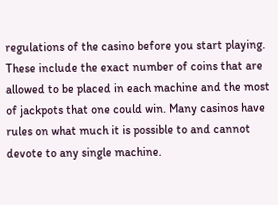regulations of the casino before you start playing. These include the exact number of coins that are allowed to be placed in each machine and the most of jackpots that one could win. Many casinos have rules on what much it is possible to and cannot devote to any single machine.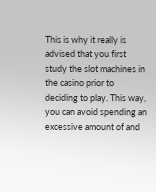This is why it really is advised that you first study the slot machines in the casino prior to deciding to play. This way, you can avoid spending an excessive amount of and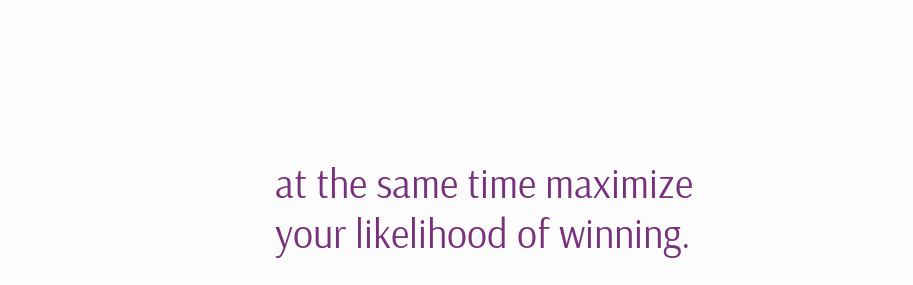at the same time maximize your likelihood of winning.